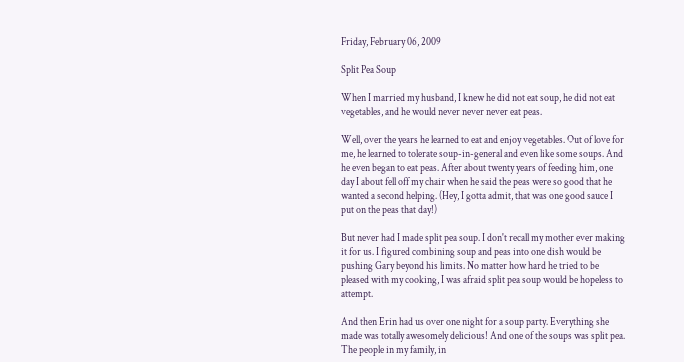Friday, February 06, 2009

Split Pea Soup

When I married my husband, I knew he did not eat soup, he did not eat vegetables, and he would never never never eat peas.

Well, over the years he learned to eat and enjoy vegetables. Out of love for me, he learned to tolerate soup-in-general and even like some soups. And he even began to eat peas. After about twenty years of feeding him, one day I about fell off my chair when he said the peas were so good that he wanted a second helping. (Hey, I gotta admit, that was one good sauce I put on the peas that day!)

But never had I made split pea soup. I don't recall my mother ever making it for us. I figured combining soup and peas into one dish would be pushing Gary beyond his limits. No matter how hard he tried to be pleased with my cooking, I was afraid split pea soup would be hopeless to attempt.

And then Erin had us over one night for a soup party. Everything she made was totally awesomely delicious! And one of the soups was split pea. The people in my family, in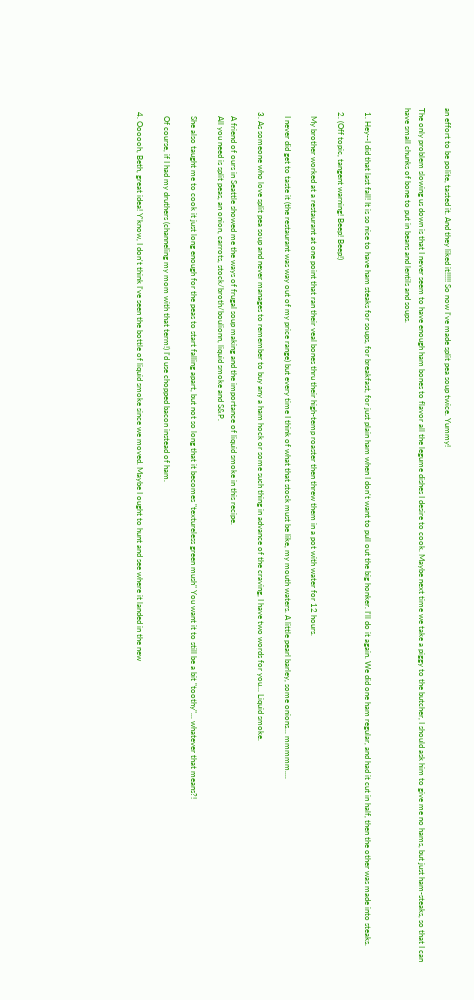an effort to be polite, tasted it. And they liked it!!!!! So now I've made split pea soup twice. Yummy!

The only problem slowing us down is that I never seem to have enough ham bones to flavor all the legume dishes I desire to cook. Maybe next time we take a piggy to the butcher, I should ask him to give me no hams, but just ham-steaks, so that I can have small chunks of bone to put in beans and lentils and soups.


  1. Hey--I did that last fall! It is so nice to have ham steaks for soups, for breakfast, for just plain ham when I don't want to pull out the big honker. I'll do it again. We did one ham regular, and had it cut in half, then the other was made into steaks.

  2. (Off topic, tangent warning! Beep! Beep!)

    My brother worked at a restaurant at one point that ran their veal bones thru their high-temp roaster then threw them in a pot with water for 12 hours.

    I never did get to taste it (the restaurant was way out of my price range) but every time I think of what that stock must be like, my mouth waters. A little pearl barley, some onions... mmmmm....

  3. As someone who love split pea soup and never manages to remember to buy any a ham hock or some such thing in advance of the craving, I have two words for you... Liquid smoke.

    A friend of ours in Seattle showed me the ways of frugal soup making and the importance of liquid smoke in this recipe.
    All you need is split peas, an onion, carrots, stock/broth/boulionn, liquid smoke and S&P.

    She also taught me to cook it just long enough for the peas to start falling apart, but not so long that it becomes "textureless green mush" You want it to still be a bit "toothy"... whatever that means?!

    Of course, if I had my druthers (channeling my mom with that term!) I'd use chopped bacon instead of ham.

  4. Oooooh, Beth, great idea! Y'know, I don't think I've seen the bottle of liquid smoke since we moved. Maybe I ought to hunt and see where it landed in the new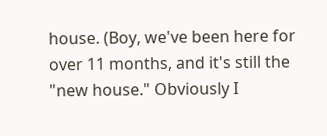house. (Boy, we've been here for over 11 months, and it's still the "new house." Obviously I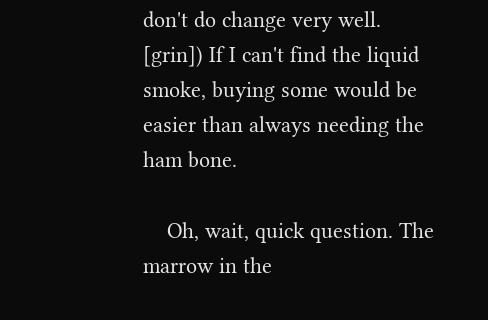don't do change very well. [grin]) If I can't find the liquid smoke, buying some would be easier than always needing the ham bone.

    Oh, wait, quick question. The marrow in the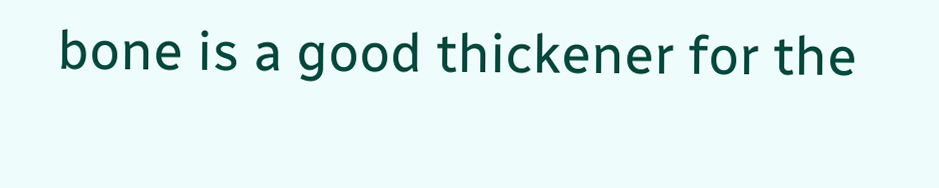bone is a good thickener for the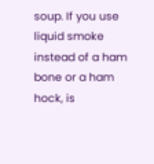soup. If you use liquid smoke instead of a ham bone or a ham hock, is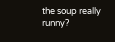the soup really runny?